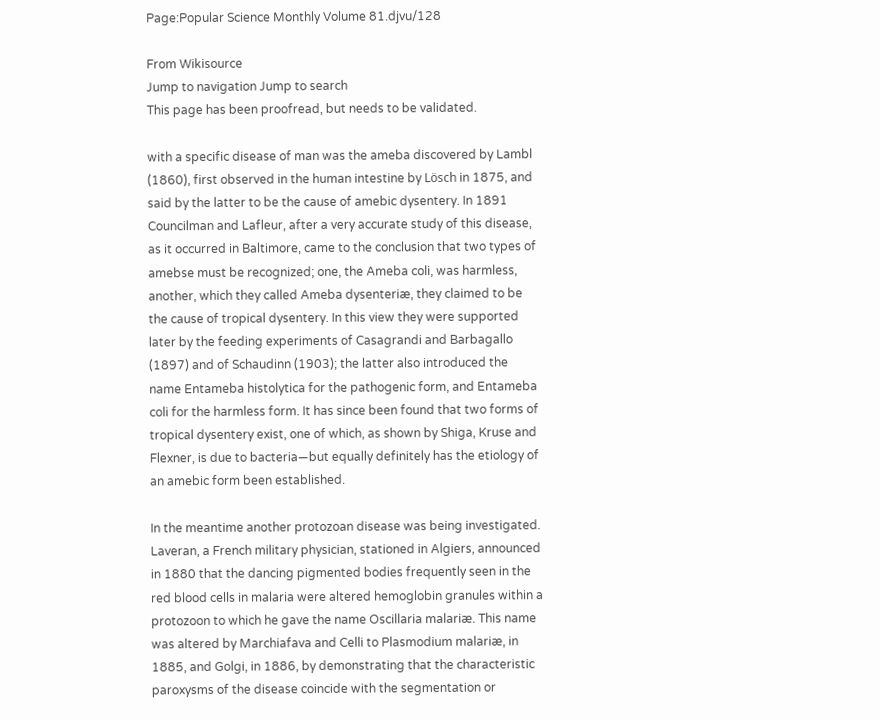Page:Popular Science Monthly Volume 81.djvu/128

From Wikisource
Jump to navigation Jump to search
This page has been proofread, but needs to be validated.

with a specific disease of man was the ameba discovered by Lambl (1860), first observed in the human intestine by Lösch in 1875, and said by the latter to be the cause of amebic dysentery. In 1891 Councilman and Lafleur, after a very accurate study of this disease, as it occurred in Baltimore, came to the conclusion that two types of amebse must be recognized; one, the Ameba coli, was harmless, another, which they called Ameba dysenteriæ, they claimed to be the cause of tropical dysentery. In this view they were supported later by the feeding experiments of Casagrandi and Barbagallo (1897) and of Schaudinn (1903); the latter also introduced the name Entameba histolytica for the pathogenic form, and Entameba coli for the harmless form. It has since been found that two forms of tropical dysentery exist, one of which, as shown by Shiga, Kruse and Flexner, is due to bacteria—but equally definitely has the etiology of an amebic form been established.

In the meantime another protozoan disease was being investigated. Laveran, a French military physician, stationed in Algiers, announced in 1880 that the dancing pigmented bodies frequently seen in the red blood cells in malaria were altered hemoglobin granules within a protozoon to which he gave the name Oscillaria malariæ. This name was altered by Marchiafava and Celli to Plasmodium malariæ, in 1885, and Golgi, in 1886, by demonstrating that the characteristic paroxysms of the disease coincide with the segmentation or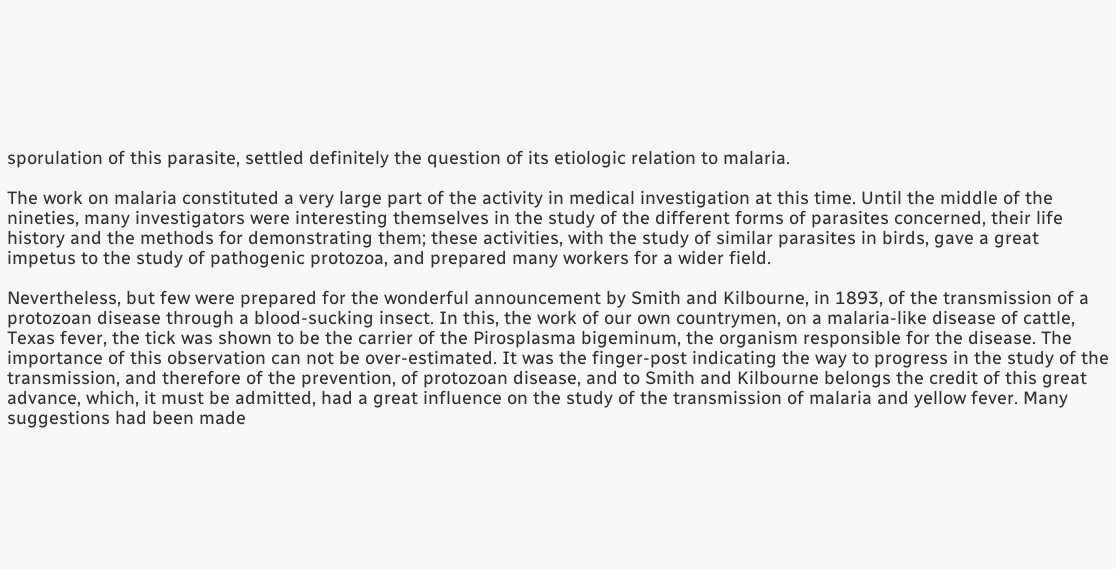sporulation of this parasite, settled definitely the question of its etiologic relation to malaria.

The work on malaria constituted a very large part of the activity in medical investigation at this time. Until the middle of the nineties, many investigators were interesting themselves in the study of the different forms of parasites concerned, their life history and the methods for demonstrating them; these activities, with the study of similar parasites in birds, gave a great impetus to the study of pathogenic protozoa, and prepared many workers for a wider field.

Nevertheless, but few were prepared for the wonderful announcement by Smith and Kilbourne, in 1893, of the transmission of a protozoan disease through a blood-sucking insect. In this, the work of our own countrymen, on a malaria-like disease of cattle, Texas fever, the tick was shown to be the carrier of the Pirosplasma bigeminum, the organism responsible for the disease. The importance of this observation can not be over-estimated. It was the finger-post indicating the way to progress in the study of the transmission, and therefore of the prevention, of protozoan disease, and to Smith and Kilbourne belongs the credit of this great advance, which, it must be admitted, had a great influence on the study of the transmission of malaria and yellow fever. Many suggestions had been made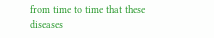from time to time that these diseases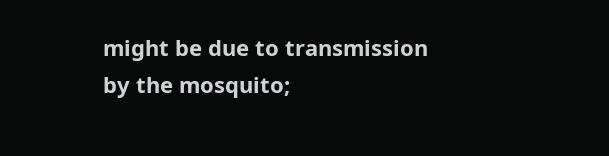might be due to transmission by the mosquito;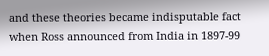and these theories became indisputable fact when Ross announced from India in 1897-99